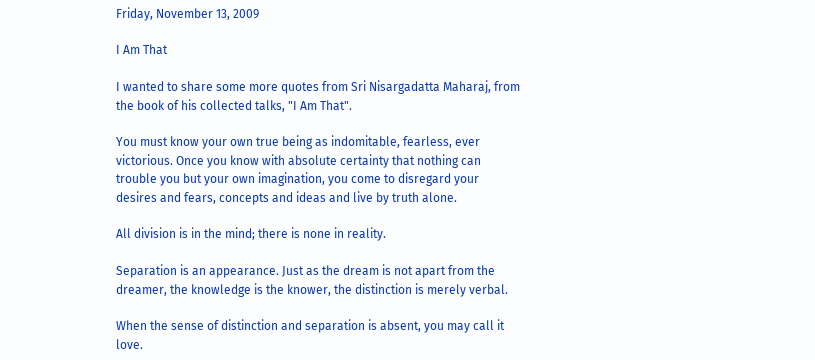Friday, November 13, 2009

I Am That

I wanted to share some more quotes from Sri Nisargadatta Maharaj, from the book of his collected talks, "I Am That".

You must know your own true being as indomitable, fearless, ever victorious. Once you know with absolute certainty that nothing can trouble you but your own imagination, you come to disregard your desires and fears, concepts and ideas and live by truth alone.

All division is in the mind; there is none in reality.

Separation is an appearance. Just as the dream is not apart from the dreamer, the knowledge is the knower, the distinction is merely verbal.

When the sense of distinction and separation is absent, you may call it love.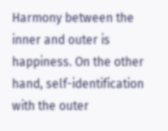Harmony between the inner and outer is happiness. On the other hand, self-identification with the outer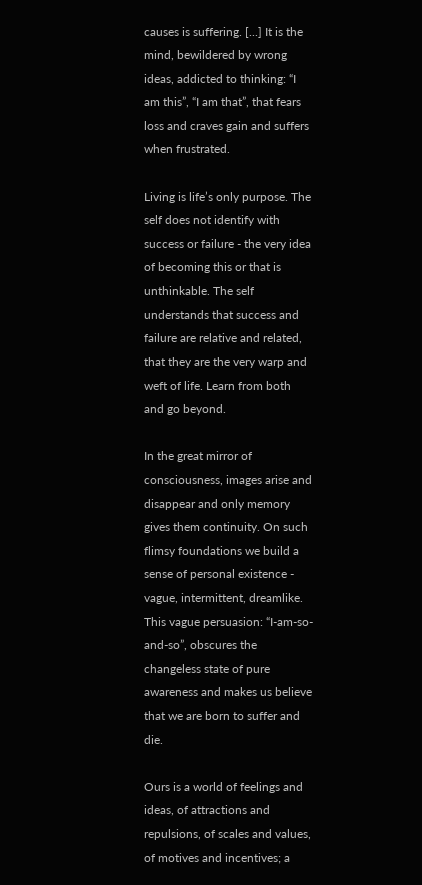causes is suffering. [...] It is the mind, bewildered by wrong ideas, addicted to thinking: “I am this”, “I am that”, that fears loss and craves gain and suffers when frustrated.

Living is life’s only purpose. The self does not identify with success or failure - the very idea of becoming this or that is unthinkable. The self understands that success and failure are relative and related, that they are the very warp and weft of life. Learn from both and go beyond.

In the great mirror of consciousness, images arise and disappear and only memory gives them continuity. On such flimsy foundations we build a sense of personal existence - vague, intermittent, dreamlike. This vague persuasion: “I-am-so-and-so”, obscures the changeless state of pure awareness and makes us believe that we are born to suffer and die.

Ours is a world of feelings and ideas, of attractions and repulsions, of scales and values, of motives and incentives; a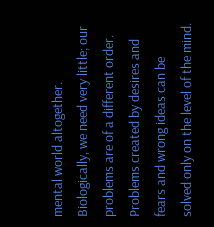mental world altogether. Biologically, we need very little; our problems are of a different order. Problems created by desires and fears and wrong ideas can be solved only on the level of the mind.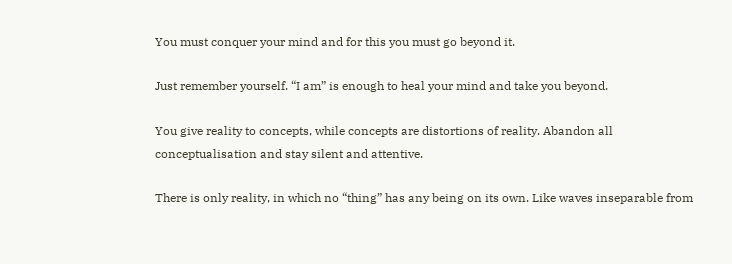You must conquer your mind and for this you must go beyond it.

Just remember yourself. “I am” is enough to heal your mind and take you beyond.

You give reality to concepts, while concepts are distortions of reality. Abandon all conceptualisation and stay silent and attentive.

There is only reality, in which no “thing” has any being on its own. Like waves inseparable from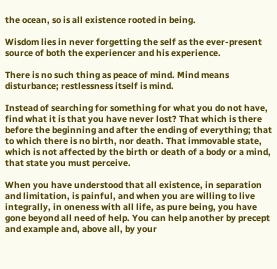the ocean, so is all existence rooted in being.

Wisdom lies in never forgetting the self as the ever-present source of both the experiencer and his experience.

There is no such thing as peace of mind. Mind means disturbance; restlessness itself is mind.

Instead of searching for something for what you do not have, find what it is that you have never lost? That which is there before the beginning and after the ending of everything; that to which there is no birth, nor death. That immovable state, which is not affected by the birth or death of a body or a mind, that state you must perceive.

When you have understood that all existence, in separation and limitation, is painful, and when you are willing to live integrally, in oneness with all life, as pure being, you have gone beyond all need of help. You can help another by precept and example and, above all, by your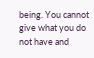being. You cannot give what you do not have and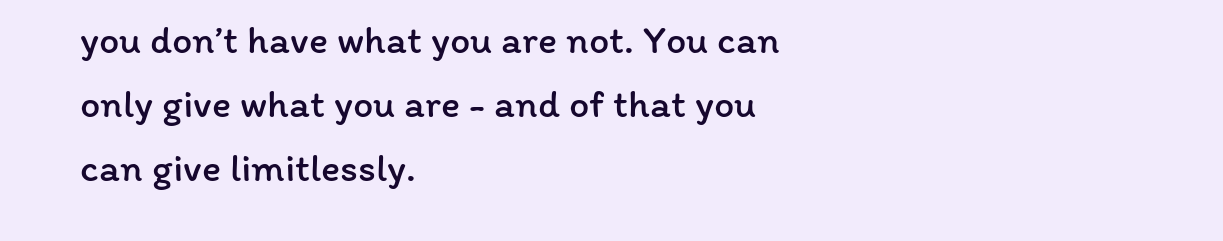you don’t have what you are not. You can only give what you are - and of that you can give limitlessly.